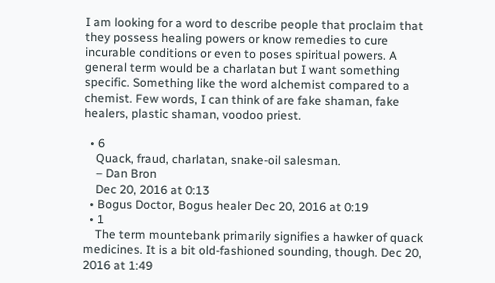I am looking for a word to describe people that proclaim that they possess healing powers or know remedies to cure incurable conditions or even to poses spiritual powers. A general term would be a charlatan but I want something specific. Something like the word alchemist compared to a chemist. Few words, I can think of are fake shaman, fake healers, plastic shaman, voodoo priest.

  • 6
    Quack, fraud, charlatan, snake-oil salesman.
    – Dan Bron
    Dec 20, 2016 at 0:13
  • Bogus Doctor, Bogus healer Dec 20, 2016 at 0:19
  • 1
    The term mountebank primarily signifies a hawker of quack medicines. It is a bit old-fashioned sounding, though. Dec 20, 2016 at 1:49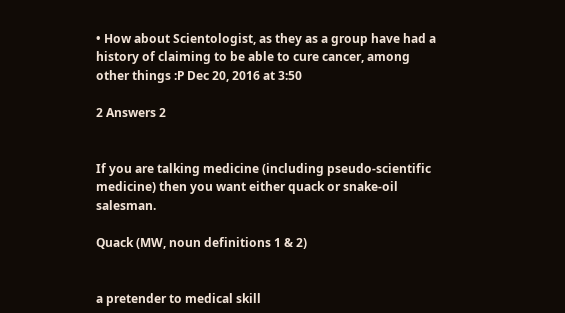• How about Scientologist, as they as a group have had a history of claiming to be able to cure cancer, among other things :P Dec 20, 2016 at 3:50

2 Answers 2


If you are talking medicine (including pseudo-scientific medicine) then you want either quack or snake-oil salesman.

Quack (MW, noun definitions 1 & 2)


a pretender to medical skill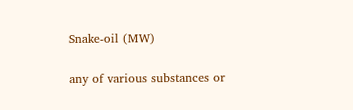Snake-oil (MW)

any of various substances or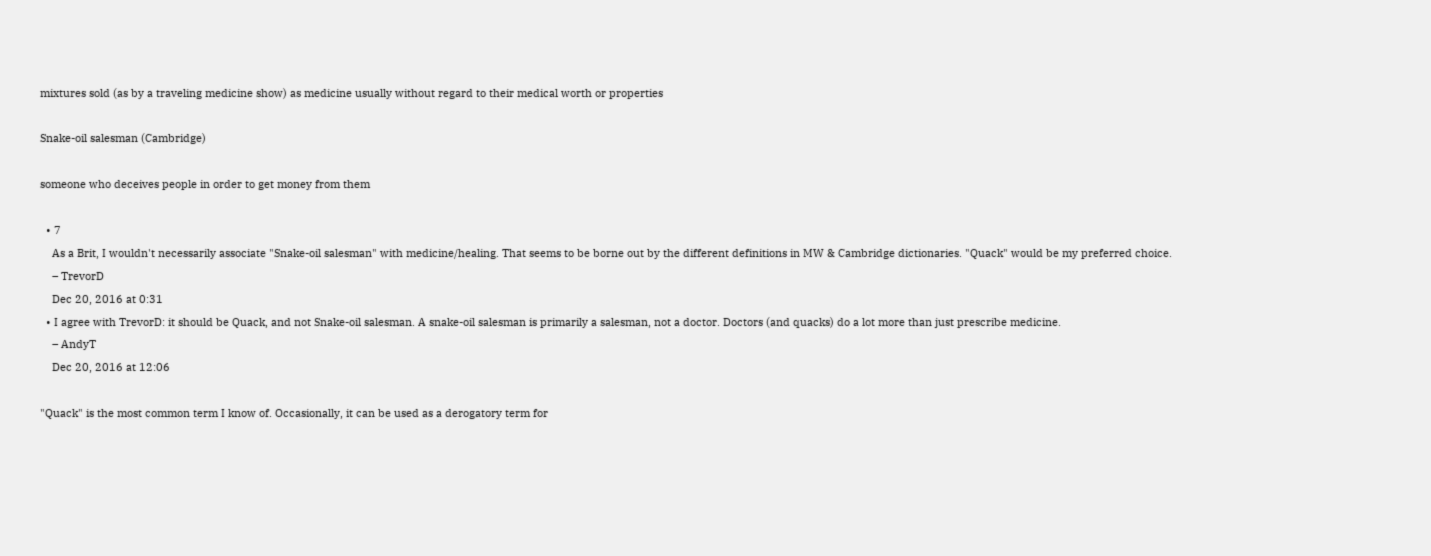mixtures sold (as by a traveling medicine show) as medicine usually without regard to their medical worth or properties

Snake-oil salesman (Cambridge)

someone who deceives people in order to get money from them

  • 7
    As a Brit, I wouldn't necessarily associate "Snake-oil salesman" with medicine/healing. That seems to be borne out by the different definitions in MW & Cambridge dictionaries. "Quack" would be my preferred choice.
    – TrevorD
    Dec 20, 2016 at 0:31
  • I agree with TrevorD: it should be Quack, and not Snake-oil salesman. A snake-oil salesman is primarily a salesman, not a doctor. Doctors (and quacks) do a lot more than just prescribe medicine.
    – AndyT
    Dec 20, 2016 at 12:06

"Quack" is the most common term I know of. Occasionally, it can be used as a derogatory term for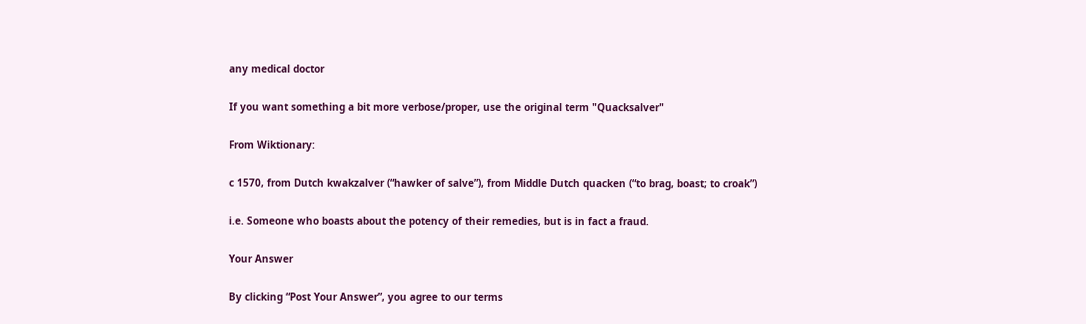any medical doctor

If you want something a bit more verbose/proper, use the original term "Quacksalver"

From Wiktionary:

c 1570, from Dutch kwakzalver (“hawker of salve”), from Middle Dutch quacken (“to brag, boast; to croak”)

i.e. Someone who boasts about the potency of their remedies, but is in fact a fraud.

Your Answer

By clicking “Post Your Answer”, you agree to our terms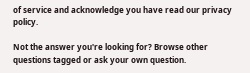of service and acknowledge you have read our privacy policy.

Not the answer you're looking for? Browse other questions tagged or ask your own question.